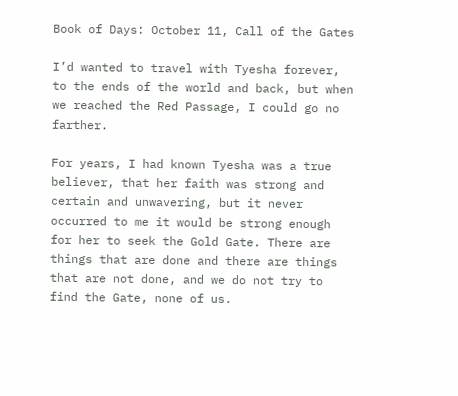Book of Days: October 11, Call of the Gates

I’d wanted to travel with Tyesha forever, to the ends of the world and back, but when we reached the Red Passage, I could go no farther.

For years, I had known Tyesha was a true believer, that her faith was strong and certain and unwavering, but it never occurred to me it would be strong enough for her to seek the Gold Gate. There are things that are done and there are things that are not done, and we do not try to find the Gate, none of us.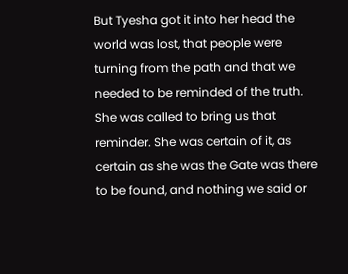But Tyesha got it into her head the world was lost, that people were turning from the path and that we needed to be reminded of the truth. She was called to bring us that reminder. She was certain of it, as certain as she was the Gate was there to be found, and nothing we said or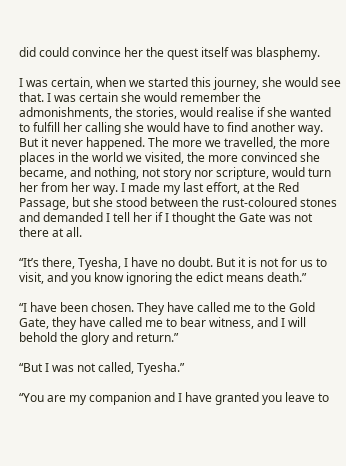did could convince her the quest itself was blasphemy.

I was certain, when we started this journey, she would see that. I was certain she would remember the admonishments, the stories, would realise if she wanted to fulfill her calling she would have to find another way. But it never happened. The more we travelled, the more places in the world we visited, the more convinced she became, and nothing, not story nor scripture, would turn her from her way. I made my last effort, at the Red Passage, but she stood between the rust-coloured stones and demanded I tell her if I thought the Gate was not there at all.

“It’s there, Tyesha, I have no doubt. But it is not for us to visit, and you know ignoring the edict means death.”

“I have been chosen. They have called me to the Gold Gate, they have called me to bear witness, and I will behold the glory and return.”

“But I was not called, Tyesha.”

“You are my companion and I have granted you leave to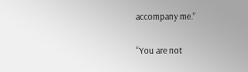accompany me.”

“You are not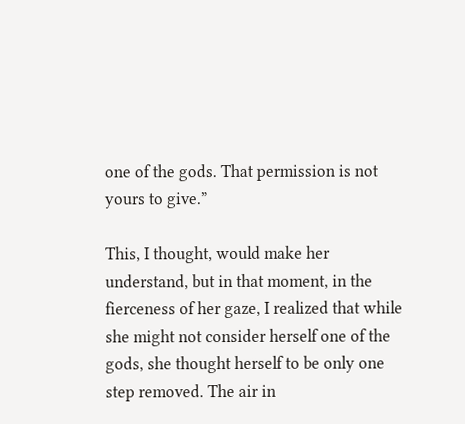one of the gods. That permission is not yours to give.”

This, I thought, would make her understand, but in that moment, in the fierceness of her gaze, I realized that while she might not consider herself one of the gods, she thought herself to be only one step removed. The air in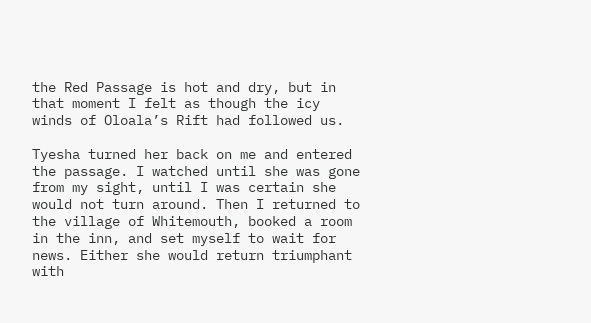the Red Passage is hot and dry, but in that moment I felt as though the icy winds of Oloala’s Rift had followed us.

Tyesha turned her back on me and entered the passage. I watched until she was gone from my sight, until I was certain she would not turn around. Then I returned to the village of Whitemouth, booked a room in the inn, and set myself to wait for news. Either she would return triumphant with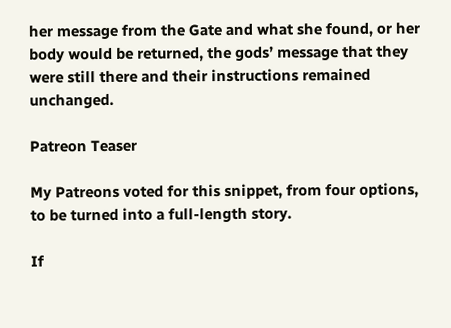her message from the Gate and what she found, or her body would be returned, the gods’ message that they were still there and their instructions remained unchanged.

Patreon Teaser

My Patreons voted for this snippet, from four options, to be turned into a full-length story.

If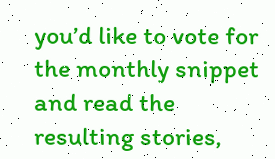you’d like to vote for the monthly snippet and read the resulting stories,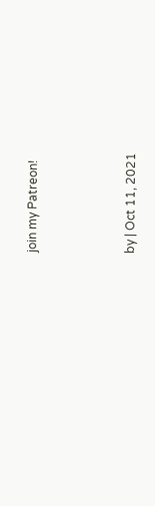join my Patreon!



by | Oct 11, 2021